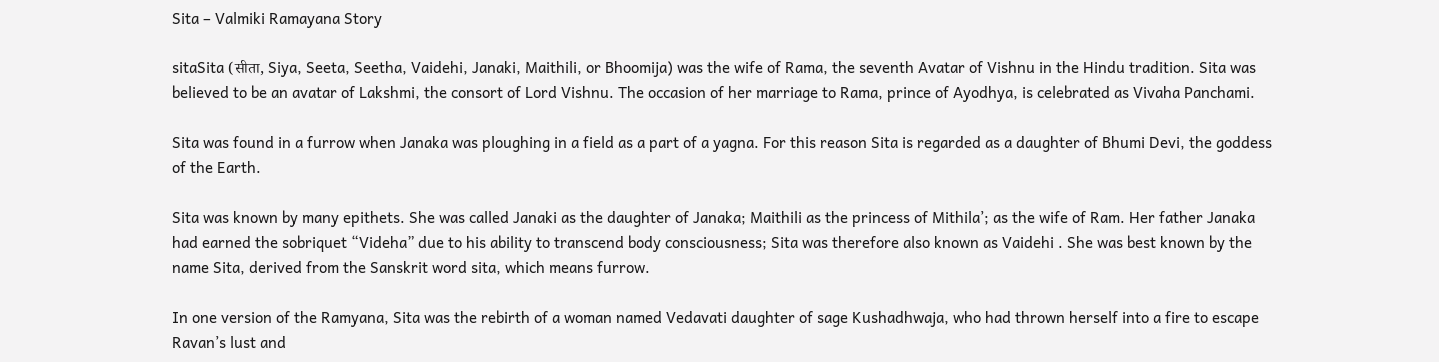Sita – Valmiki Ramayana Story

sitaSita (सीता, Siya, Seeta, Seetha, Vaidehi, Janaki, Maithili, or Bhoomija) was the wife of Rama, the seventh Avatar of Vishnu in the Hindu tradition. Sita was believed to be an avatar of Lakshmi, the consort of Lord Vishnu. The occasion of her marriage to Rama, prince of Ayodhya, is celebrated as Vivaha Panchami.

Sita was found in a furrow when Janaka was ploughing in a field as a part of a yagna. For this reason Sita is regarded as a daughter of Bhumi Devi, the goddess of the Earth.

Sita was known by many epithets. She was called Janaki as the daughter of Janaka; Maithili as the princess of Mithila’; as the wife of Ram. Her father Janaka had earned the sobriquet “Videha” due to his ability to transcend body consciousness; Sita was therefore also known as Vaidehi . She was best known by the name Sita, derived from the Sanskrit word sita, which means furrow.

In one version of the Ramyana, Sita was the rebirth of a woman named Vedavati daughter of sage Kushadhwaja, who had thrown herself into a fire to escape Ravan’s lust and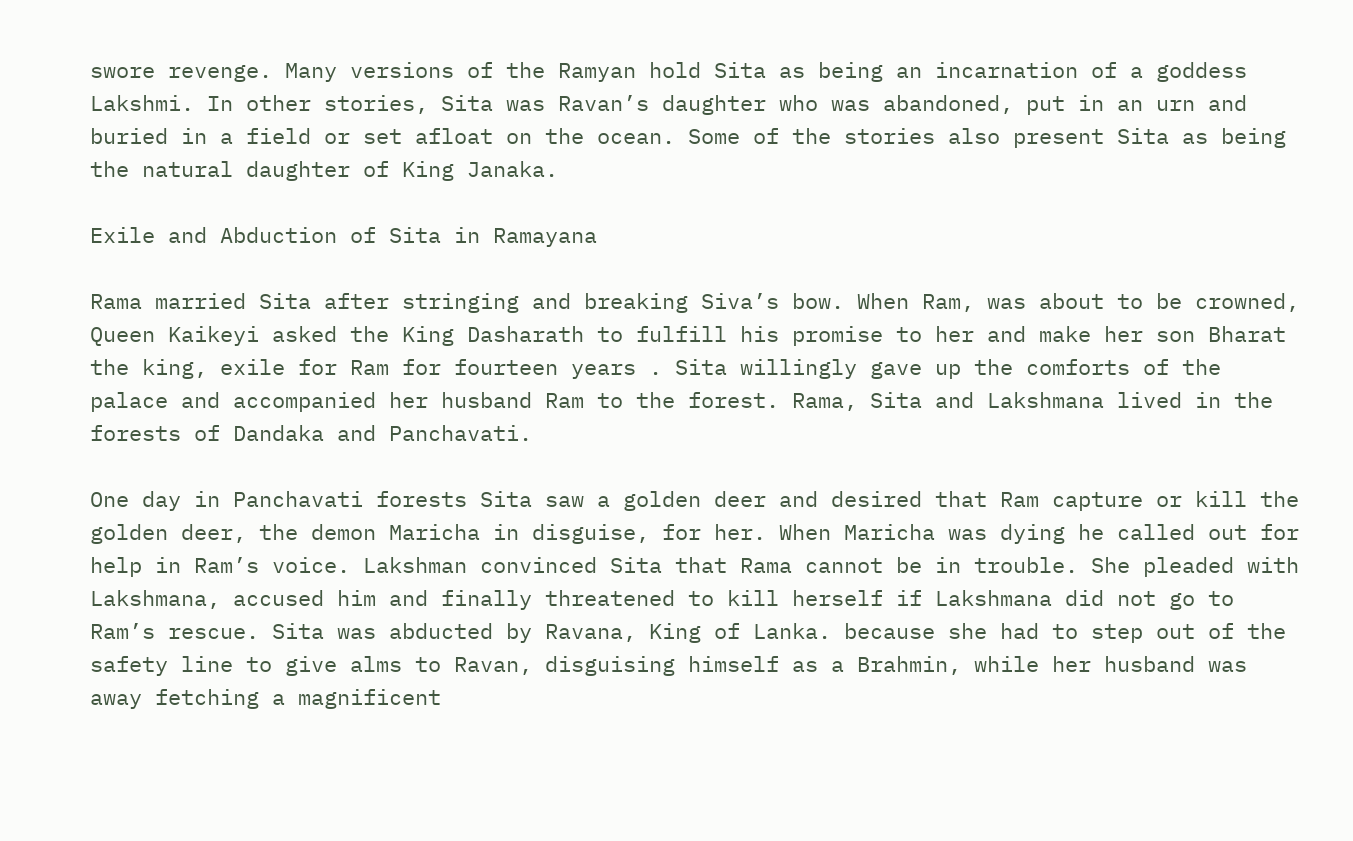swore revenge. Many versions of the Ramyan hold Sita as being an incarnation of a goddess Lakshmi. In other stories, Sita was Ravan’s daughter who was abandoned, put in an urn and buried in a field or set afloat on the ocean. Some of the stories also present Sita as being the natural daughter of King Janaka.

Exile and Abduction of Sita in Ramayana

Rama married Sita after stringing and breaking Siva’s bow. When Ram, was about to be crowned, Queen Kaikeyi asked the King Dasharath to fulfill his promise to her and make her son Bharat the king, exile for Ram for fourteen years . Sita willingly gave up the comforts of the palace and accompanied her husband Ram to the forest. Rama, Sita and Lakshmana lived in the forests of Dandaka and Panchavati.

One day in Panchavati forests Sita saw a golden deer and desired that Ram capture or kill the golden deer, the demon Maricha in disguise, for her. When Maricha was dying he called out for help in Ram’s voice. Lakshman convinced Sita that Rama cannot be in trouble. She pleaded with Lakshmana, accused him and finally threatened to kill herself if Lakshmana did not go to Ram’s rescue. Sita was abducted by Ravana, King of Lanka. because she had to step out of the safety line to give alms to Ravan, disguising himself as a Brahmin, while her husband was away fetching a magnificent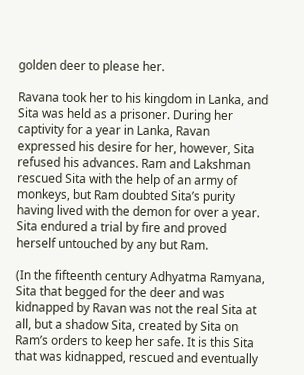golden deer to please her.

Ravana took her to his kingdom in Lanka, and Sita was held as a prisoner. During her captivity for a year in Lanka, Ravan expressed his desire for her, however, Sita refused his advances. Ram and Lakshman rescued Sita with the help of an army of monkeys, but Ram doubted Sita’s purity having lived with the demon for over a year. Sita endured a trial by fire and proved herself untouched by any but Ram.

(In the fifteenth century Adhyatma Ramyana, Sita that begged for the deer and was kidnapped by Ravan was not the real Sita at all, but a shadow Sita, created by Sita on Ram’s orders to keep her safe. It is this Sita that was kidnapped, rescued and eventually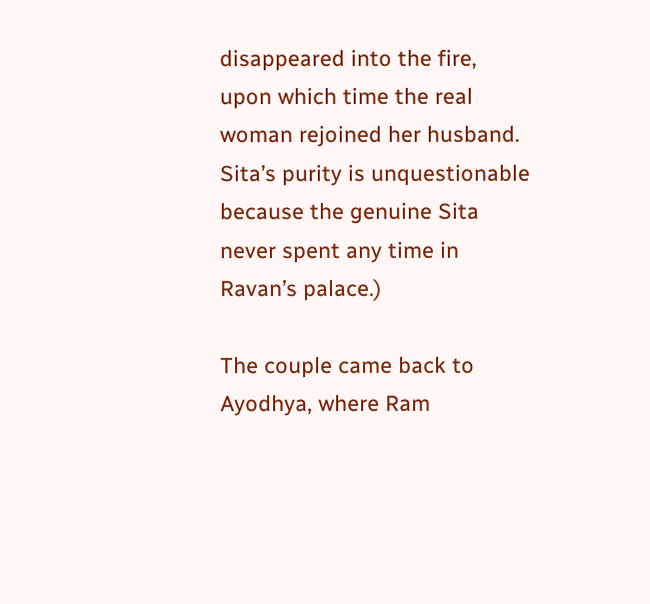disappeared into the fire, upon which time the real woman rejoined her husband. Sita’s purity is unquestionable because the genuine Sita never spent any time in Ravan’s palace.)

The couple came back to Ayodhya, where Ram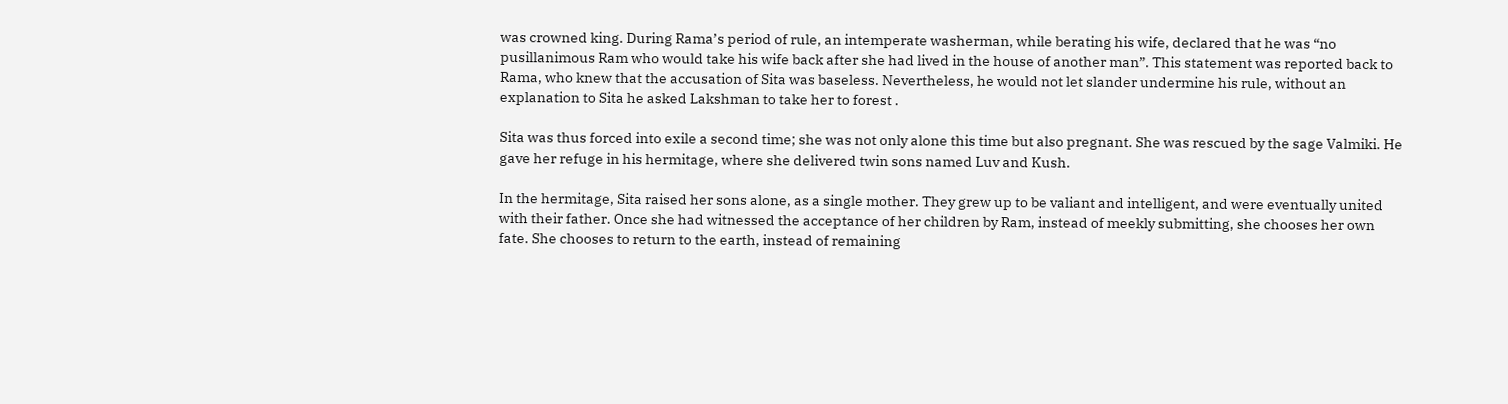was crowned king. During Rama’s period of rule, an intemperate washerman, while berating his wife, declared that he was “no pusillanimous Ram who would take his wife back after she had lived in the house of another man”. This statement was reported back to Rama, who knew that the accusation of Sita was baseless. Nevertheless, he would not let slander undermine his rule, without an explanation to Sita he asked Lakshman to take her to forest .

Sita was thus forced into exile a second time; she was not only alone this time but also pregnant. She was rescued by the sage Valmiki. He gave her refuge in his hermitage, where she delivered twin sons named Luv and Kush.

In the hermitage, Sita raised her sons alone, as a single mother. They grew up to be valiant and intelligent, and were eventually united with their father. Once she had witnessed the acceptance of her children by Ram, instead of meekly submitting, she chooses her own fate. She chooses to return to the earth, instead of remaining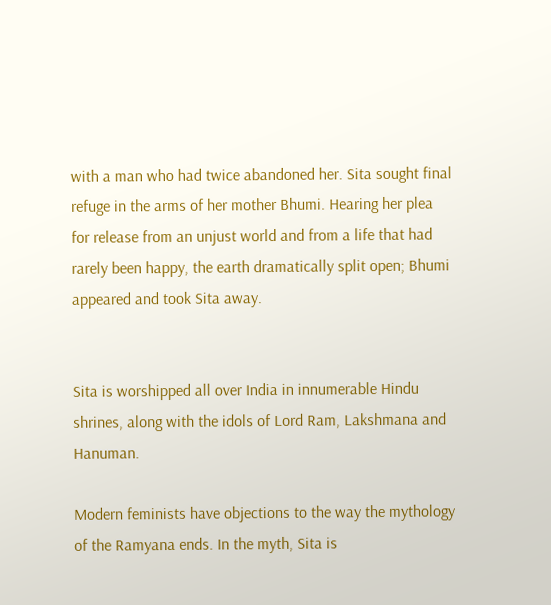with a man who had twice abandoned her. Sita sought final refuge in the arms of her mother Bhumi. Hearing her plea for release from an unjust world and from a life that had rarely been happy, the earth dramatically split open; Bhumi appeared and took Sita away.


Sita is worshipped all over India in innumerable Hindu shrines, along with the idols of Lord Ram, Lakshmana and Hanuman.

Modern feminists have objections to the way the mythology of the Ramyana ends. In the myth, Sita is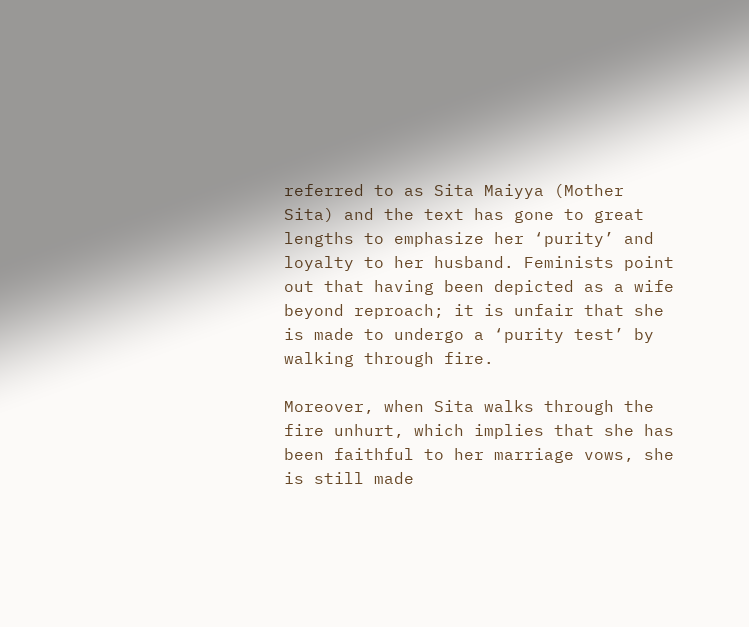referred to as Sita Maiyya (Mother Sita) and the text has gone to great lengths to emphasize her ‘purity’ and loyalty to her husband. Feminists point out that having been depicted as a wife beyond reproach; it is unfair that she is made to undergo a ‘purity test’ by walking through fire.

Moreover, when Sita walks through the fire unhurt, which implies that she has been faithful to her marriage vows, she is still made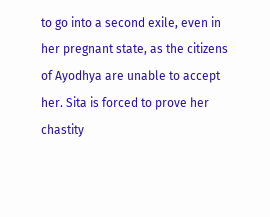to go into a second exile, even in her pregnant state, as the citizens of Ayodhya are unable to accept her. Sita is forced to prove her chastity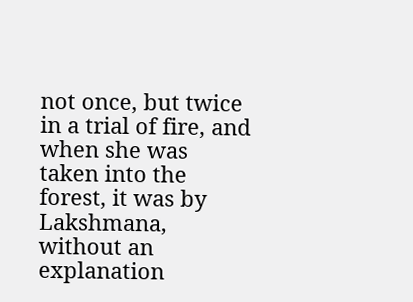not once, but twice in a trial of fire, and when she was taken into the forest, it was by Lakshmana, without an explanation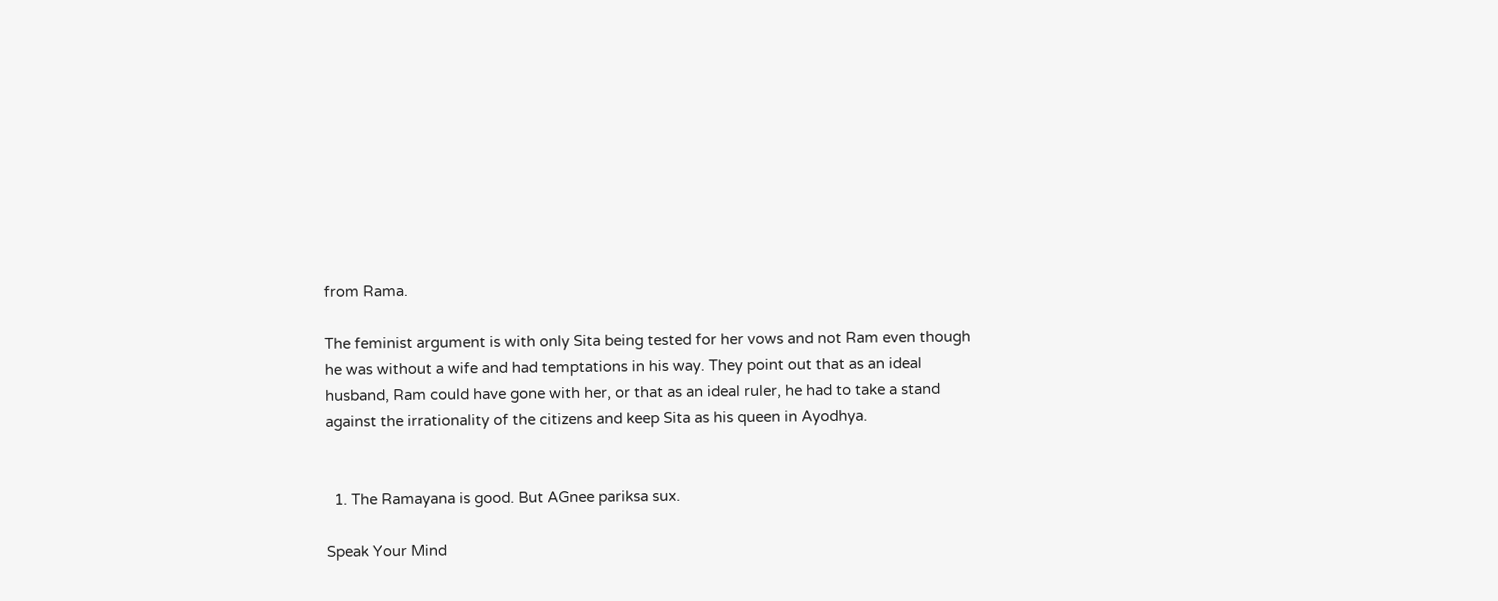from Rama.

The feminist argument is with only Sita being tested for her vows and not Ram even though he was without a wife and had temptations in his way. They point out that as an ideal husband, Ram could have gone with her, or that as an ideal ruler, he had to take a stand against the irrationality of the citizens and keep Sita as his queen in Ayodhya.


  1. The Ramayana is good. But AGnee pariksa sux.

Speak Your Mind